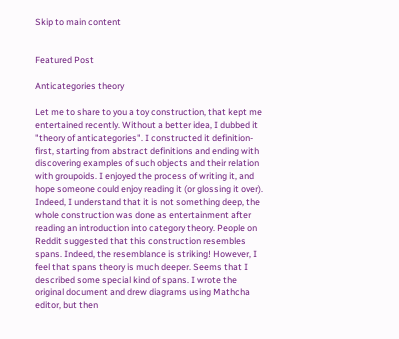Skip to main content


Featured Post

Anticategories theory

Let me to share to you a toy construction, that kept me entertained recently. Without a better idea, I dubbed it "theory of anticategories". I constructed it definition-first, starting from abstract definitions and ending with discovering examples of such objects and their relation with groupoids. I enjoyed the process of writing it, and hope someone could enjoy reading it (or glossing it over). Indeed, I understand that it is not something deep, the whole construction was done as entertainment after reading an introduction into category theory. People on Reddit suggested that this construction resembles spans. Indeed, the resemblance is striking! However, I feel that spans theory is much deeper. Seems that I described some special kind of spans. I wrote the original document and drew diagrams using Mathcha editor, but then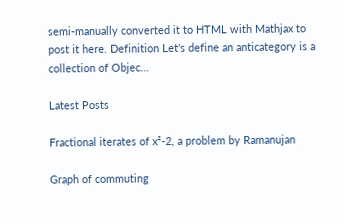semi-manually converted it to HTML with Mathjax to post it here. Definition Let's define an anticategory is a collection of Objec…

Latest Posts

Fractional iterates of x²-2, a problem by Ramanujan

Graph of commuting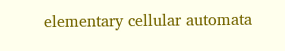elementary cellular automata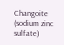Changoite (sodium zinc sulfate)